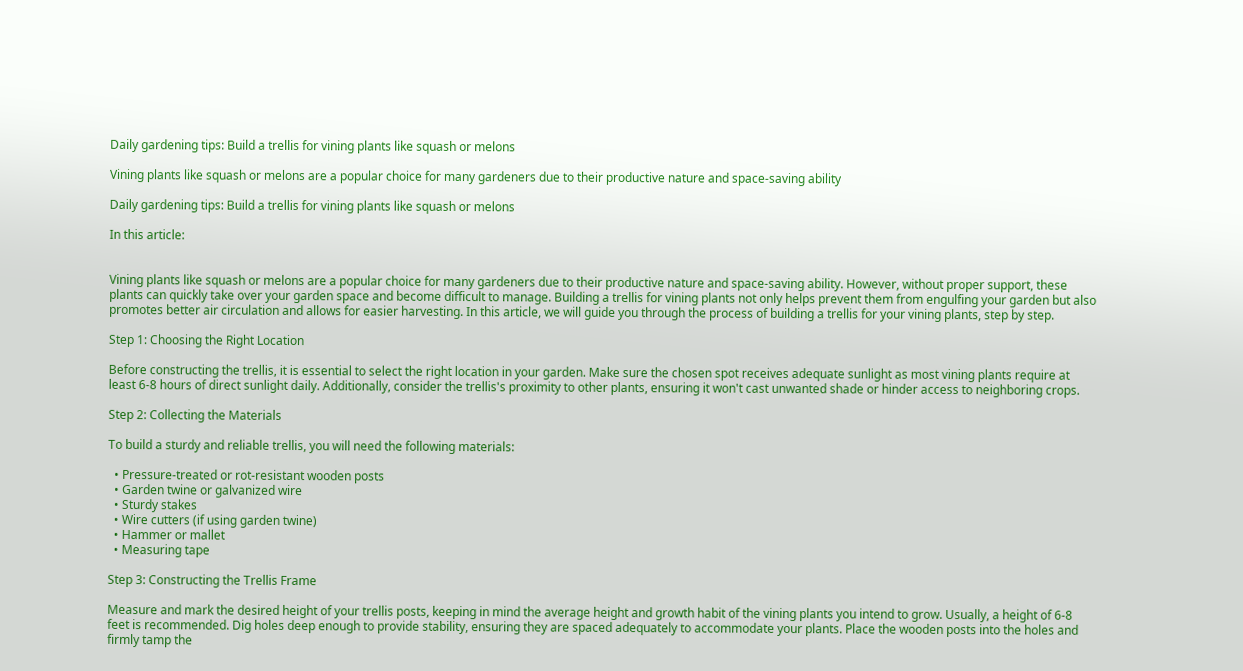Daily gardening tips: Build a trellis for vining plants like squash or melons

Vining plants like squash or melons are a popular choice for many gardeners due to their productive nature and space-saving ability

Daily gardening tips: Build a trellis for vining plants like squash or melons

In this article:


Vining plants like squash or melons are a popular choice for many gardeners due to their productive nature and space-saving ability. However, without proper support, these plants can quickly take over your garden space and become difficult to manage. Building a trellis for vining plants not only helps prevent them from engulfing your garden but also promotes better air circulation and allows for easier harvesting. In this article, we will guide you through the process of building a trellis for your vining plants, step by step.

Step 1: Choosing the Right Location

Before constructing the trellis, it is essential to select the right location in your garden. Make sure the chosen spot receives adequate sunlight as most vining plants require at least 6-8 hours of direct sunlight daily. Additionally, consider the trellis's proximity to other plants, ensuring it won't cast unwanted shade or hinder access to neighboring crops.

Step 2: Collecting the Materials

To build a sturdy and reliable trellis, you will need the following materials:

  • Pressure-treated or rot-resistant wooden posts
  • Garden twine or galvanized wire
  • Sturdy stakes
  • Wire cutters (if using garden twine)
  • Hammer or mallet
  • Measuring tape

Step 3: Constructing the Trellis Frame

Measure and mark the desired height of your trellis posts, keeping in mind the average height and growth habit of the vining plants you intend to grow. Usually, a height of 6-8 feet is recommended. Dig holes deep enough to provide stability, ensuring they are spaced adequately to accommodate your plants. Place the wooden posts into the holes and firmly tamp the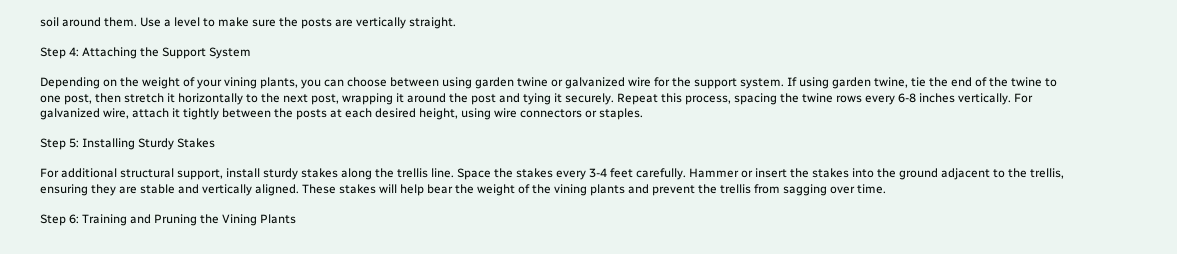soil around them. Use a level to make sure the posts are vertically straight.

Step 4: Attaching the Support System

Depending on the weight of your vining plants, you can choose between using garden twine or galvanized wire for the support system. If using garden twine, tie the end of the twine to one post, then stretch it horizontally to the next post, wrapping it around the post and tying it securely. Repeat this process, spacing the twine rows every 6-8 inches vertically. For galvanized wire, attach it tightly between the posts at each desired height, using wire connectors or staples.

Step 5: Installing Sturdy Stakes

For additional structural support, install sturdy stakes along the trellis line. Space the stakes every 3-4 feet carefully. Hammer or insert the stakes into the ground adjacent to the trellis, ensuring they are stable and vertically aligned. These stakes will help bear the weight of the vining plants and prevent the trellis from sagging over time.

Step 6: Training and Pruning the Vining Plants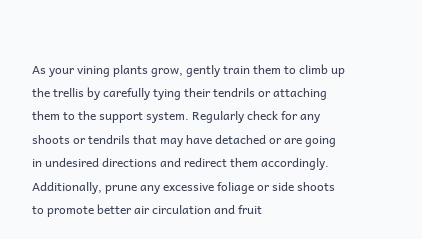As your vining plants grow, gently train them to climb up the trellis by carefully tying their tendrils or attaching them to the support system. Regularly check for any shoots or tendrils that may have detached or are going in undesired directions and redirect them accordingly. Additionally, prune any excessive foliage or side shoots to promote better air circulation and fruit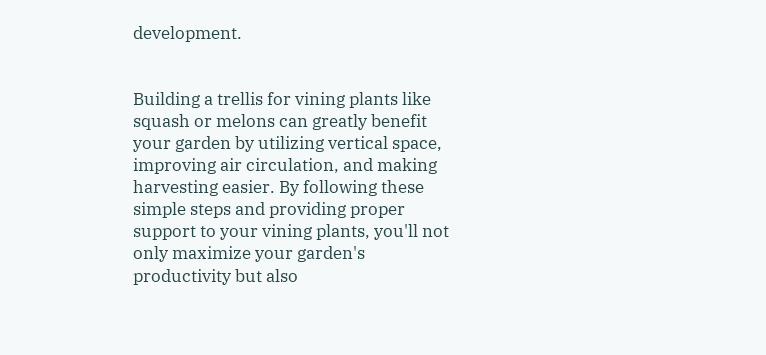development.


Building a trellis for vining plants like squash or melons can greatly benefit your garden by utilizing vertical space, improving air circulation, and making harvesting easier. By following these simple steps and providing proper support to your vining plants, you'll not only maximize your garden's productivity but also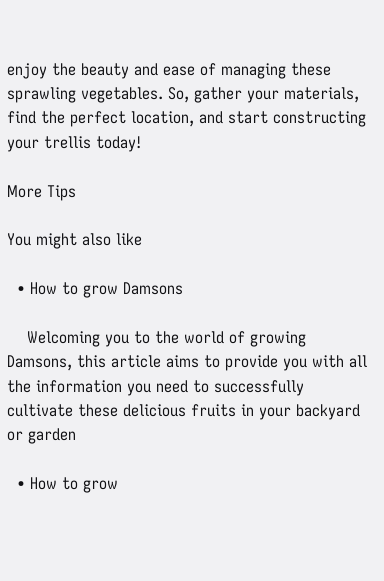enjoy the beauty and ease of managing these sprawling vegetables. So, gather your materials, find the perfect location, and start constructing your trellis today!

More Tips

You might also like

  • How to grow Damsons

    Welcoming you to the world of growing Damsons, this article aims to provide you with all the information you need to successfully cultivate these delicious fruits in your backyard or garden

  • How to grow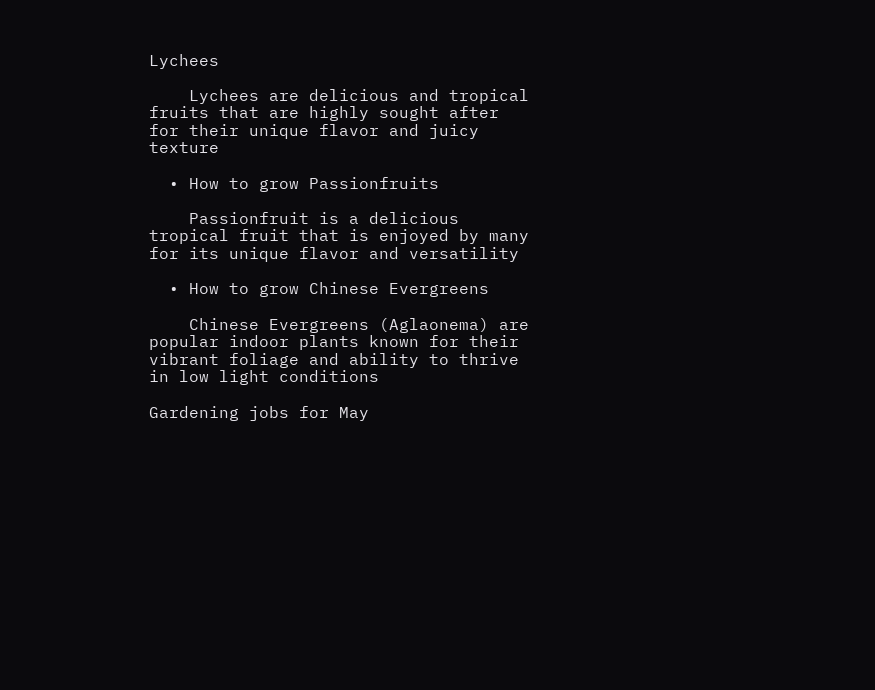Lychees

    Lychees are delicious and tropical fruits that are highly sought after for their unique flavor and juicy texture

  • How to grow Passionfruits

    Passionfruit is a delicious tropical fruit that is enjoyed by many for its unique flavor and versatility

  • How to grow Chinese Evergreens

    Chinese Evergreens (Aglaonema) are popular indoor plants known for their vibrant foliage and ability to thrive in low light conditions

Gardening jobs for May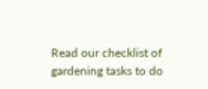Read our checklist of gardening tasks to do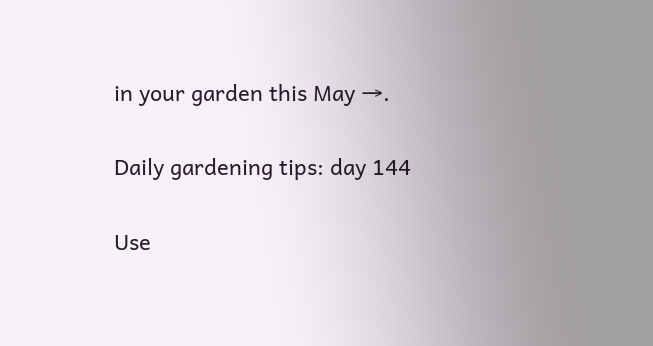in your garden this May →.

Daily gardening tips: day 144

Use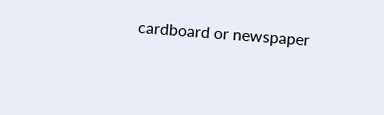cardboard or newspaper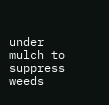under mulch to suppress weeds